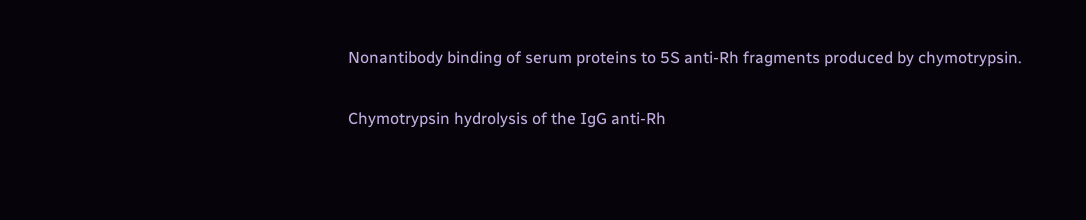Nonantibody binding of serum proteins to 5S anti-Rh fragments produced by chymotrypsin.

Chymotrypsin hydrolysis of the IgG anti-Rh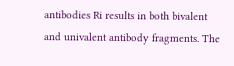antibodies Ri results in both bivalent and univalent antibody fragments. The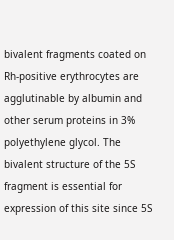bivalent fragments coated on Rh-positive erythrocytes are agglutinable by albumin and other serum proteins in 3% polyethylene glycol. The bivalent structure of the 5S fragment is essential for expression of this site since 5S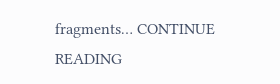fragments… CONTINUE READING